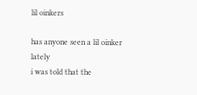lil oinkers

has anyone seen a lil oinker lately
i was told that the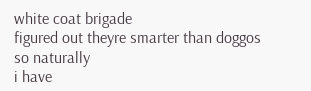white coat brigade
figured out theyre smarter than doggos
so naturally
i have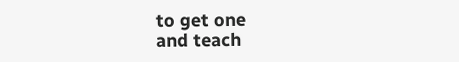to get one
and teach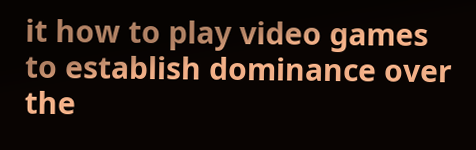it how to play video games
to establish dominance over the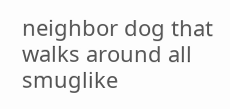neighbor dog that walks around all smuglike